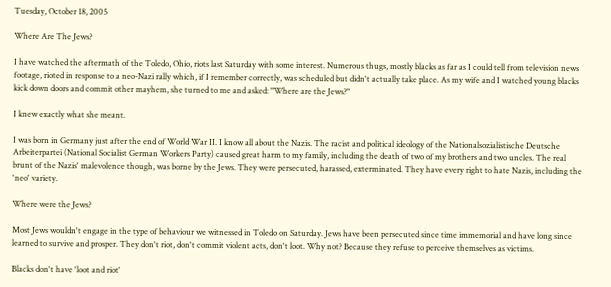Tuesday, October 18, 2005

Where Are The Jews?

I have watched the aftermath of the Toledo, Ohio, riots last Saturday with some interest. Numerous thugs, mostly blacks as far as I could tell from television news footage, rioted in response to a neo-Nazi rally which, if I remember correctly, was scheduled but didn't actually take place. As my wife and I watched young blacks kick down doors and commit other mayhem, she turned to me and asked: "Where are the Jews?"

I knew exactly what she meant.

I was born in Germany just after the end of World War II. I know all about the Nazis. The racist and political ideology of the Nationalsozialistische Deutsche Arbeiterpartei (National Socialist German Workers Party) caused great harm to my family, including the death of two of my brothers and two uncles. The real brunt of the Nazis' malevolence though, was borne by the Jews. They were persecuted, harassed, exterminated. They have every right to hate Nazis, including the 'neo' variety.

Where were the Jews?

Most Jews wouldn't engage in the type of behaviour we witnessed in Toledo on Saturday. Jews have been persecuted since time immemorial and have long since learned to survive and prosper. They don't riot, don't commit violent acts, don't loot. Why not? Because they refuse to perceive themselves as victims.

Blacks don't have 'loot and riot'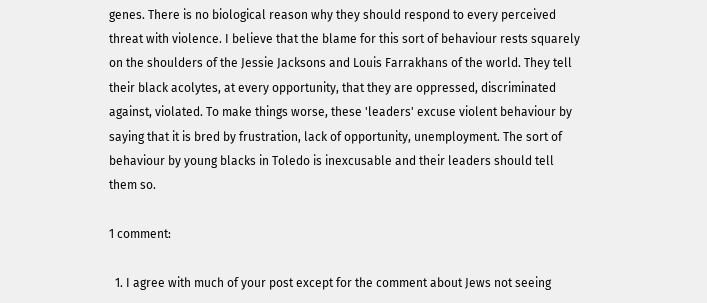genes. There is no biological reason why they should respond to every perceived threat with violence. I believe that the blame for this sort of behaviour rests squarely on the shoulders of the Jessie Jacksons and Louis Farrakhans of the world. They tell their black acolytes, at every opportunity, that they are oppressed, discriminated against, violated. To make things worse, these 'leaders' excuse violent behaviour by saying that it is bred by frustration, lack of opportunity, unemployment. The sort of behaviour by young blacks in Toledo is inexcusable and their leaders should tell them so.

1 comment:

  1. I agree with much of your post except for the comment about Jews not seeing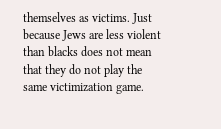themselves as victims. Just because Jews are less violent than blacks does not mean that they do not play the same victimization game.